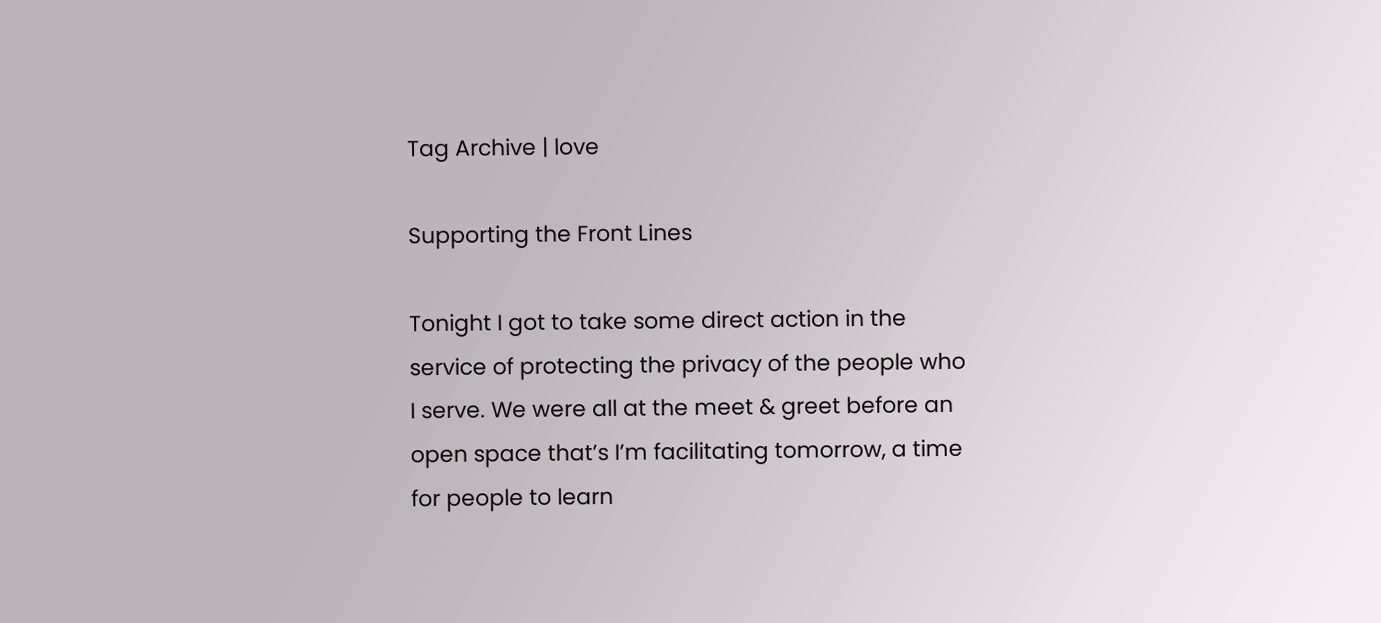Tag Archive | love

Supporting the Front Lines

Tonight I got to take some direct action in the service of protecting the privacy of the people who I serve. We were all at the meet & greet before an open space that’s I’m facilitating tomorrow, a time for people to learn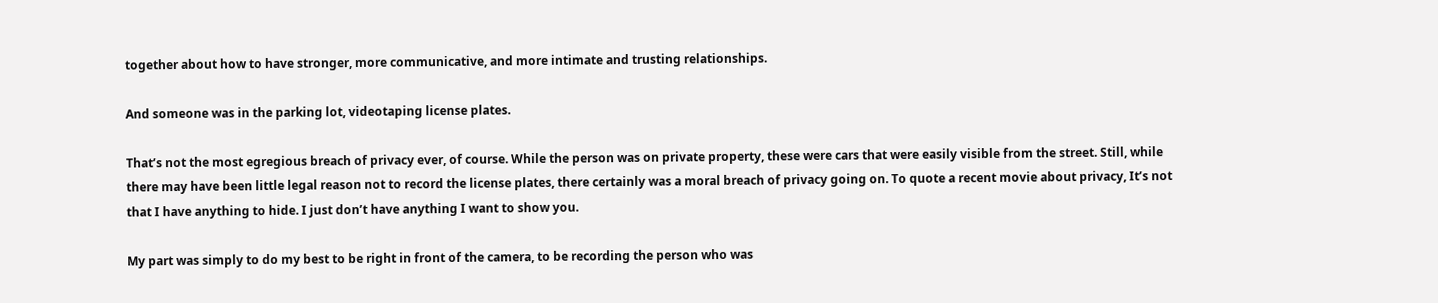together about how to have stronger, more communicative, and more intimate and trusting relationships.

And someone was in the parking lot, videotaping license plates.

That’s not the most egregious breach of privacy ever, of course. While the person was on private property, these were cars that were easily visible from the street. Still, while there may have been little legal reason not to record the license plates, there certainly was a moral breach of privacy going on. To quote a recent movie about privacy, It’s not that I have anything to hide. I just don’t have anything I want to show you.

My part was simply to do my best to be right in front of the camera, to be recording the person who was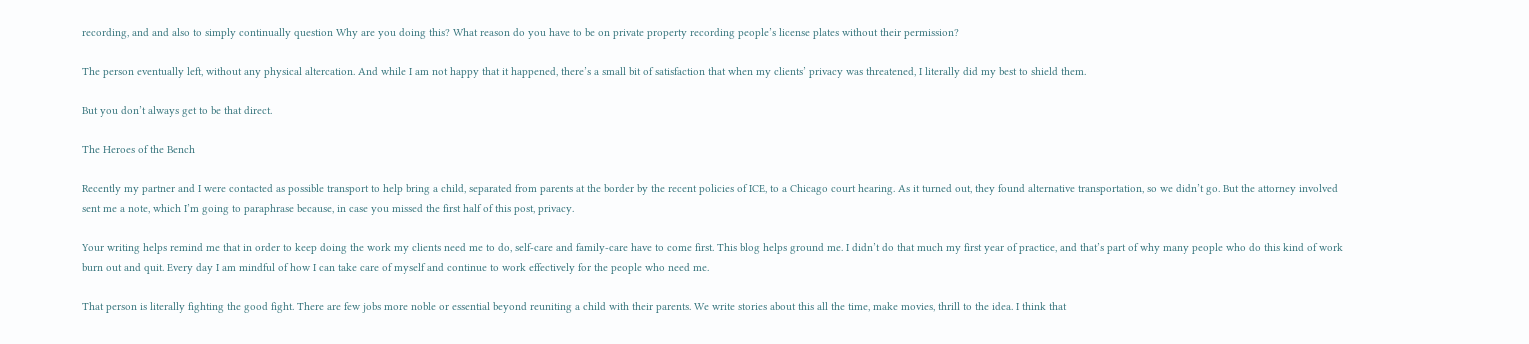recording, and and also to simply continually question Why are you doing this? What reason do you have to be on private property recording people’s license plates without their permission?

The person eventually left, without any physical altercation. And while I am not happy that it happened, there’s a small bit of satisfaction that when my clients’ privacy was threatened, I literally did my best to shield them.

But you don’t always get to be that direct.

The Heroes of the Bench

Recently my partner and I were contacted as possible transport to help bring a child, separated from parents at the border by the recent policies of ICE, to a Chicago court hearing. As it turned out, they found alternative transportation, so we didn’t go. But the attorney involved sent me a note, which I’m going to paraphrase because, in case you missed the first half of this post, privacy.

Your writing helps remind me that in order to keep doing the work my clients need me to do, self-care and family-care have to come first. This blog helps ground me. I didn’t do that much my first year of practice, and that’s part of why many people who do this kind of work burn out and quit. Every day I am mindful of how I can take care of myself and continue to work effectively for the people who need me.

That person is literally fighting the good fight. There are few jobs more noble or essential beyond reuniting a child with their parents. We write stories about this all the time, make movies, thrill to the idea. I think that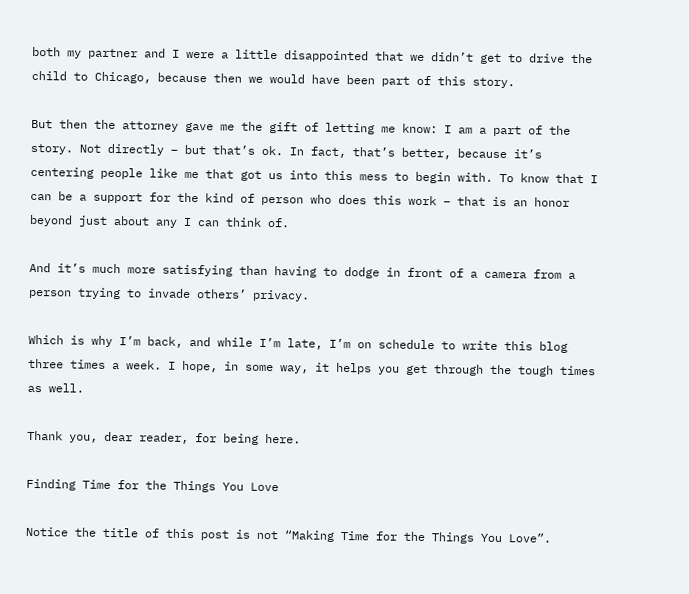both my partner and I were a little disappointed that we didn’t get to drive the child to Chicago, because then we would have been part of this story.

But then the attorney gave me the gift of letting me know: I am a part of the story. Not directly – but that’s ok. In fact, that’s better, because it’s centering people like me that got us into this mess to begin with. To know that I can be a support for the kind of person who does this work – that is an honor beyond just about any I can think of.

And it’s much more satisfying than having to dodge in front of a camera from a person trying to invade others’ privacy.

Which is why I’m back, and while I’m late, I’m on schedule to write this blog three times a week. I hope, in some way, it helps you get through the tough times as well.

Thank you, dear reader, for being here.

Finding Time for the Things You Love

Notice the title of this post is not “Making Time for the Things You Love”.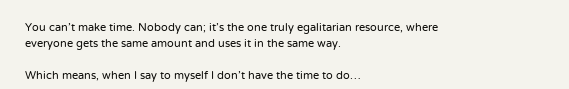You can’t make time. Nobody can; it’s the one truly egalitarian resource, where everyone gets the same amount and uses it in the same way.

Which means, when I say to myself I don’t have the time to do…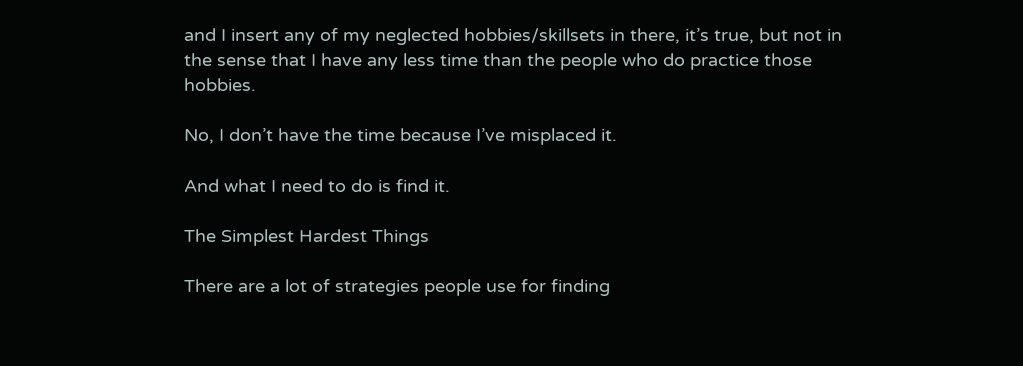and I insert any of my neglected hobbies/skillsets in there, it’s true, but not in the sense that I have any less time than the people who do practice those hobbies.

No, I don’t have the time because I’ve misplaced it.

And what I need to do is find it.

The Simplest Hardest Things

There are a lot of strategies people use for finding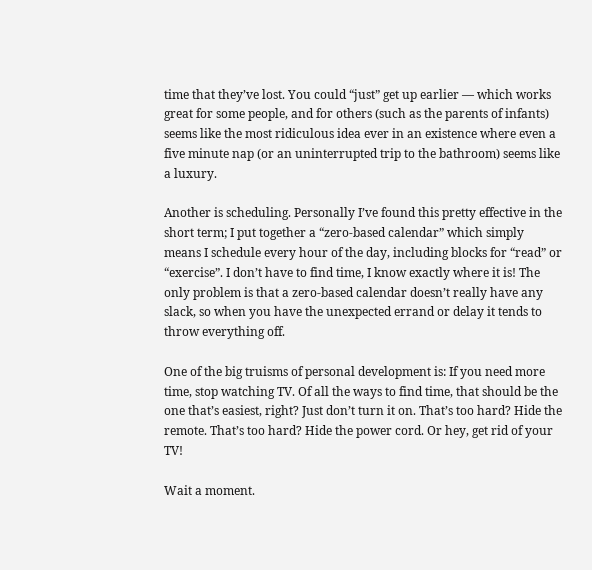time that they’ve lost. You could “just” get up earlier — which works great for some people, and for others (such as the parents of infants) seems like the most ridiculous idea ever in an existence where even a five minute nap (or an uninterrupted trip to the bathroom) seems like a luxury.

Another is scheduling. Personally I’ve found this pretty effective in the short term; I put together a “zero-based calendar” which simply means I schedule every hour of the day, including blocks for “read” or “exercise”. I don’t have to find time, I know exactly where it is! The only problem is that a zero-based calendar doesn’t really have any slack, so when you have the unexpected errand or delay it tends to throw everything off.

One of the big truisms of personal development is: If you need more time, stop watching TV. Of all the ways to find time, that should be the one that’s easiest, right? Just don’t turn it on. That’s too hard? Hide the remote. That’s too hard? Hide the power cord. Or hey, get rid of your TV!

Wait a moment.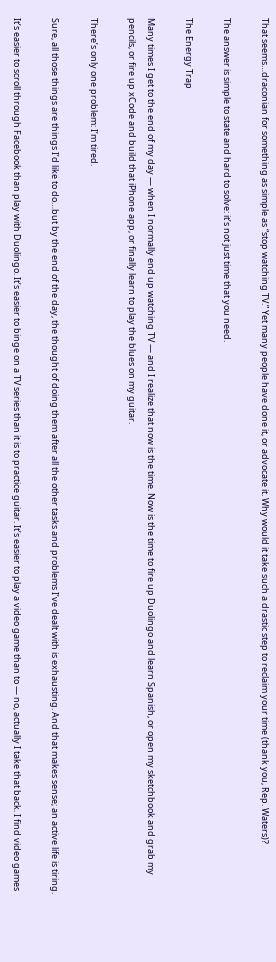That seems…draconian for something as simple as “stop watching TV.” Yet many people have done it, or advocate it. Why would it take such a drastic step to reclaim your time (thank you, Rep. Waters)?

The answer is simple to state and hard to solve: it’s not just time that you need.

The Energy Trap

Many times I get to the end of my day — when I normally end up watching TV — and I realize that now is the time. Now is the time to fire up Duolingo and learn Spanish, or open my sketchbook and grab my pencils, or fire up xCode and build that iPhone app, or finally learn to play the blues on my guitar.

There’s only one problem: I’m tired.

Sure, all those things are things I’d like to do…but by the end of the day, the thought of doing them after all the other tasks and problems I’ve dealt with is exhausting. And that makes sense; an active life is tiring.

It’s easier to scroll through Facebook than play with Duolingo. It’s easier to binge on a TV series than it is to practice guitar. It’s easier to play a video game than to — no, actually I take that back. I find video games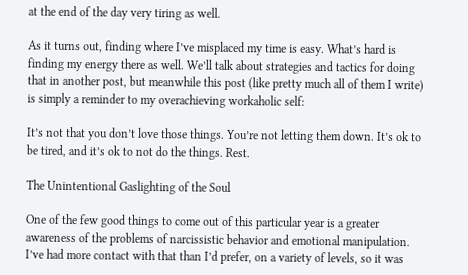at the end of the day very tiring as well.

As it turns out, finding where I’ve misplaced my time is easy. What’s hard is finding my energy there as well. We’ll talk about strategies and tactics for doing that in another post, but meanwhile this post (like pretty much all of them I write) is simply a reminder to my overachieving workaholic self:

It’s not that you don’t love those things. You’re not letting them down. It’s ok to be tired, and it’s ok to not do the things. Rest.

The Unintentional Gaslighting of the Soul

One of the few good things to come out of this particular year is a greater awareness of the problems of narcissistic behavior and emotional manipulation. I’ve had more contact with that than I’d prefer, on a variety of levels, so it was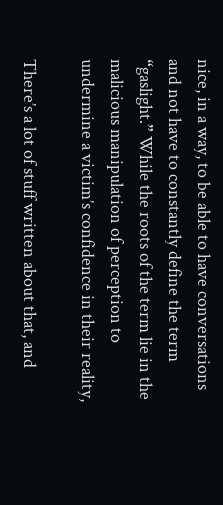nice, in a way, to be able to have conversations and not have to constantly define the term “gaslight.” While the roots of the term lie in the malicious manipulation of perception to undermine a victim’s confidence in their reality,

There’s a lot of stuff written about that, and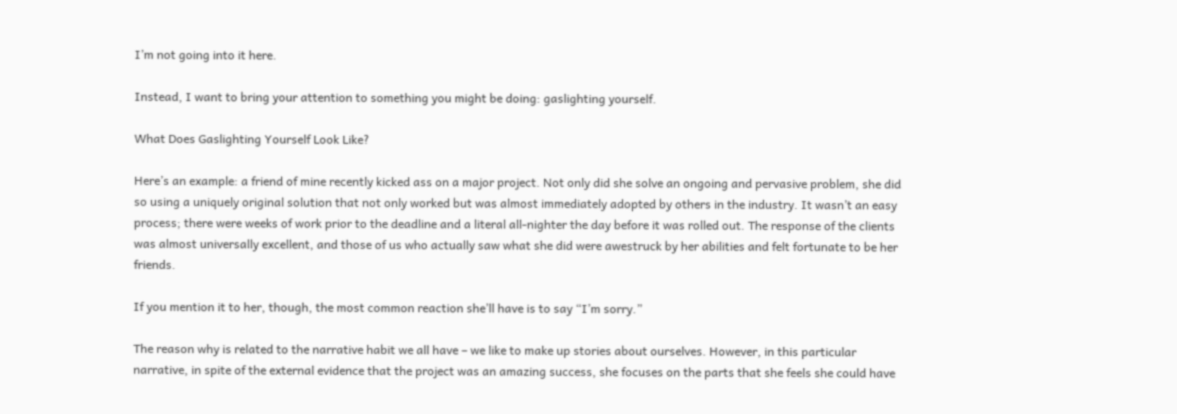I’m not going into it here.

Instead, I want to bring your attention to something you might be doing: gaslighting yourself.

What Does Gaslighting Yourself Look Like?

Here’s an example: a friend of mine recently kicked ass on a major project. Not only did she solve an ongoing and pervasive problem, she did so using a uniquely original solution that not only worked but was almost immediately adopted by others in the industry. It wasn’t an easy process; there were weeks of work prior to the deadline and a literal all-nighter the day before it was rolled out. The response of the clients was almost universally excellent, and those of us who actually saw what she did were awestruck by her abilities and felt fortunate to be her friends.

If you mention it to her, though, the most common reaction she’ll have is to say “I’m sorry.”

The reason why is related to the narrative habit we all have – we like to make up stories about ourselves. However, in this particular narrative, in spite of the external evidence that the project was an amazing success, she focuses on the parts that she feels she could have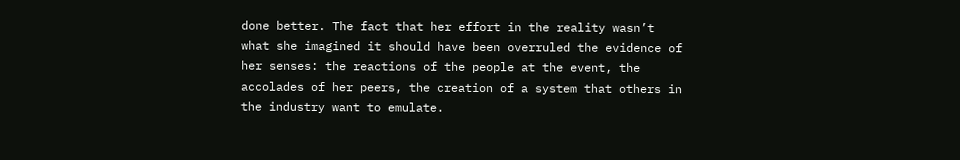done better. The fact that her effort in the reality wasn’t what she imagined it should have been overruled the evidence of her senses: the reactions of the people at the event, the accolades of her peers, the creation of a system that others in the industry want to emulate.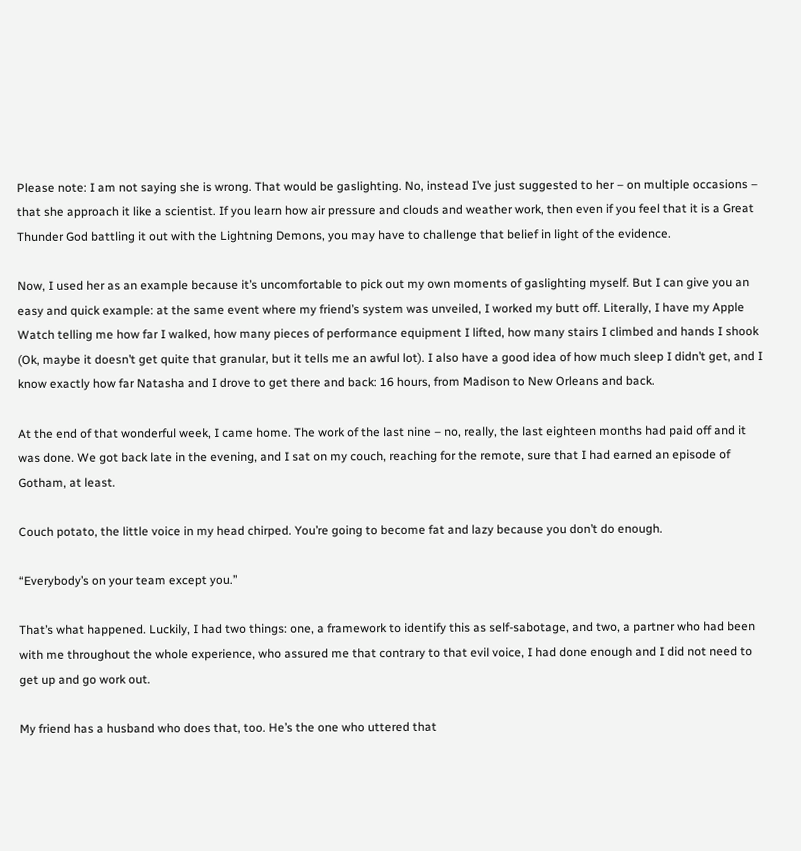Please note: I am not saying she is wrong. That would be gaslighting. No, instead I’ve just suggested to her – on multiple occasions – that she approach it like a scientist. If you learn how air pressure and clouds and weather work, then even if you feel that it is a Great Thunder God battling it out with the Lightning Demons, you may have to challenge that belief in light of the evidence.

Now, I used her as an example because it’s uncomfortable to pick out my own moments of gaslighting myself. But I can give you an easy and quick example: at the same event where my friend’s system was unveiled, I worked my butt off. Literally, I have my Apple Watch telling me how far I walked, how many pieces of performance equipment I lifted, how many stairs I climbed and hands I shook (Ok, maybe it doesn’t get quite that granular, but it tells me an awful lot). I also have a good idea of how much sleep I didn’t get, and I know exactly how far Natasha and I drove to get there and back: 16 hours, from Madison to New Orleans and back.

At the end of that wonderful week, I came home. The work of the last nine – no, really, the last eighteen months had paid off and it was done. We got back late in the evening, and I sat on my couch, reaching for the remote, sure that I had earned an episode of Gotham, at least.

Couch potato, the little voice in my head chirped. You’re going to become fat and lazy because you don’t do enough.

“Everybody’s on your team except you.”

That’s what happened. Luckily, I had two things: one, a framework to identify this as self-sabotage, and two, a partner who had been with me throughout the whole experience, who assured me that contrary to that evil voice, I had done enough and I did not need to get up and go work out.

My friend has a husband who does that, too. He’s the one who uttered that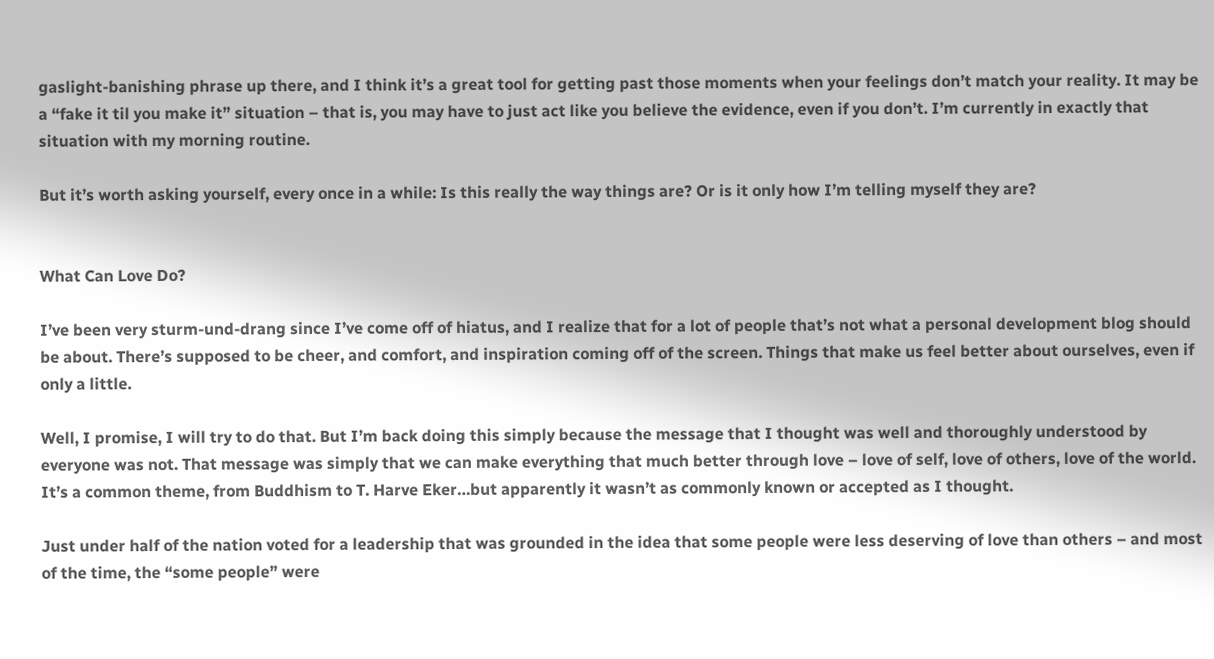gaslight-banishing phrase up there, and I think it’s a great tool for getting past those moments when your feelings don’t match your reality. It may be a “fake it til you make it” situation – that is, you may have to just act like you believe the evidence, even if you don’t. I’m currently in exactly that situation with my morning routine.

But it’s worth asking yourself, every once in a while: Is this really the way things are? Or is it only how I’m telling myself they are?


What Can Love Do?

I’ve been very sturm-und-drang since I’ve come off of hiatus, and I realize that for a lot of people that’s not what a personal development blog should be about. There’s supposed to be cheer, and comfort, and inspiration coming off of the screen. Things that make us feel better about ourselves, even if only a little.

Well, I promise, I will try to do that. But I’m back doing this simply because the message that I thought was well and thoroughly understood by everyone was not. That message was simply that we can make everything that much better through love – love of self, love of others, love of the world. It’s a common theme, from Buddhism to T. Harve Eker…but apparently it wasn’t as commonly known or accepted as I thought.

Just under half of the nation voted for a leadership that was grounded in the idea that some people were less deserving of love than others – and most of the time, the “some people” were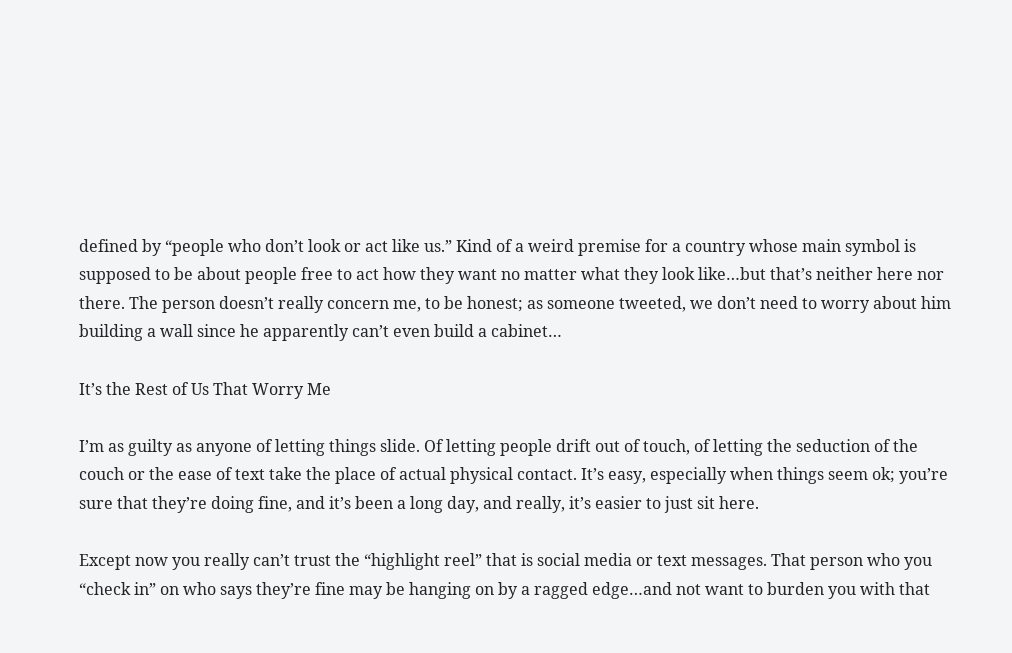defined by “people who don’t look or act like us.” Kind of a weird premise for a country whose main symbol is supposed to be about people free to act how they want no matter what they look like…but that’s neither here nor there. The person doesn’t really concern me, to be honest; as someone tweeted, we don’t need to worry about him building a wall since he apparently can’t even build a cabinet…

It’s the Rest of Us That Worry Me

I’m as guilty as anyone of letting things slide. Of letting people drift out of touch, of letting the seduction of the couch or the ease of text take the place of actual physical contact. It’s easy, especially when things seem ok; you’re sure that they’re doing fine, and it’s been a long day, and really, it’s easier to just sit here.

Except now you really can’t trust the “highlight reel” that is social media or text messages. That person who you “check in” on who says they’re fine may be hanging on by a ragged edge…and not want to burden you with that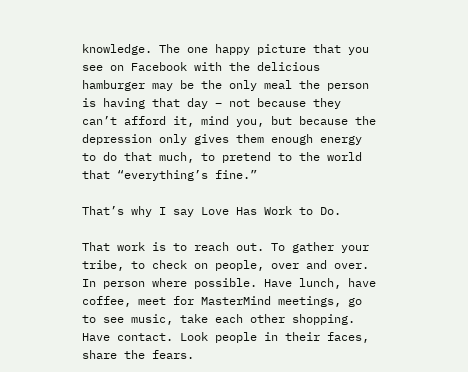knowledge. The one happy picture that you see on Facebook with the delicious hamburger may be the only meal the person is having that day – not because they can’t afford it, mind you, but because the depression only gives them enough energy to do that much, to pretend to the world that “everything’s fine.”

That’s why I say Love Has Work to Do.

That work is to reach out. To gather your tribe, to check on people, over and over. In person where possible. Have lunch, have coffee, meet for MasterMind meetings, go to see music, take each other shopping. Have contact. Look people in their faces, share the fears.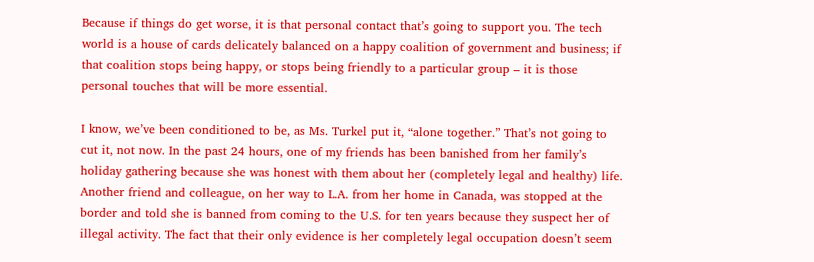Because if things do get worse, it is that personal contact that’s going to support you. The tech world is a house of cards delicately balanced on a happy coalition of government and business; if that coalition stops being happy, or stops being friendly to a particular group – it is those personal touches that will be more essential.

I know, we’ve been conditioned to be, as Ms. Turkel put it, “alone together.” That’s not going to cut it, not now. In the past 24 hours, one of my friends has been banished from her family’s holiday gathering because she was honest with them about her (completely legal and healthy) life. Another friend and colleague, on her way to L.A. from her home in Canada, was stopped at the border and told she is banned from coming to the U.S. for ten years because they suspect her of illegal activity. The fact that their only evidence is her completely legal occupation doesn’t seem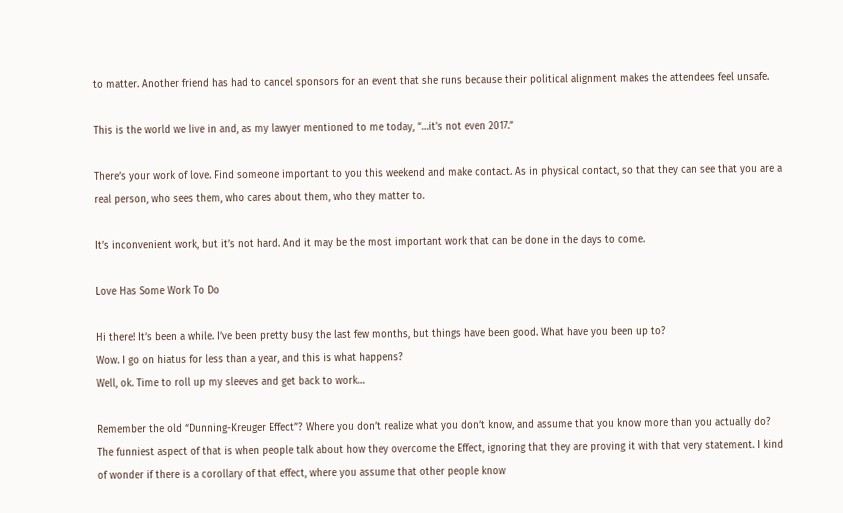to matter. Another friend has had to cancel sponsors for an event that she runs because their political alignment makes the attendees feel unsafe.

This is the world we live in and, as my lawyer mentioned to me today, “…it’s not even 2017.”

There’s your work of love. Find someone important to you this weekend and make contact. As in physical contact, so that they can see that you are a real person, who sees them, who cares about them, who they matter to.

It’s inconvenient work, but it’s not hard. And it may be the most important work that can be done in the days to come.

Love Has Some Work To Do

Hi there! It’s been a while. I’ve been pretty busy the last few months, but things have been good. What have you been up to?
Wow. I go on hiatus for less than a year, and this is what happens?
Well, ok. Time to roll up my sleeves and get back to work…

Remember the old “Dunning-Kreuger Effect”? Where you don’t realize what you don’t know, and assume that you know more than you actually do? The funniest aspect of that is when people talk about how they overcome the Effect, ignoring that they are proving it with that very statement. I kind of wonder if there is a corollary of that effect, where you assume that other people know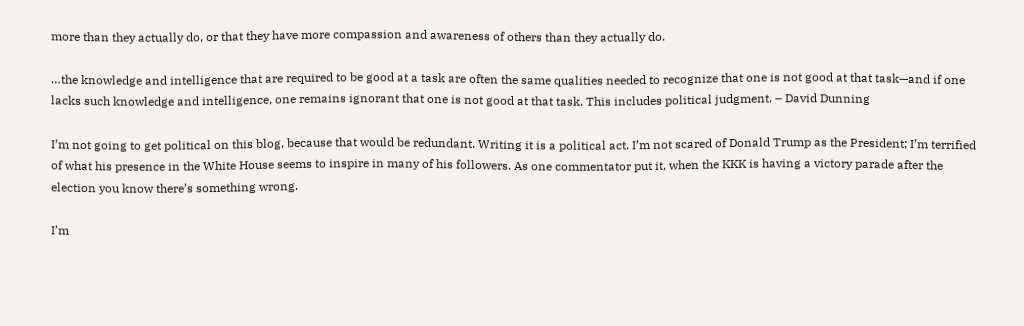more than they actually do, or that they have more compassion and awareness of others than they actually do.

…the knowledge and intelligence that are required to be good at a task are often the same qualities needed to recognize that one is not good at that task—and if one lacks such knowledge and intelligence, one remains ignorant that one is not good at that task. This includes political judgment. – David Dunning

I’m not going to get political on this blog, because that would be redundant. Writing it is a political act. I’m not scared of Donald Trump as the President; I’m terrified of what his presence in the White House seems to inspire in many of his followers. As one commentator put it, when the KKK is having a victory parade after the election you know there’s something wrong.

I’m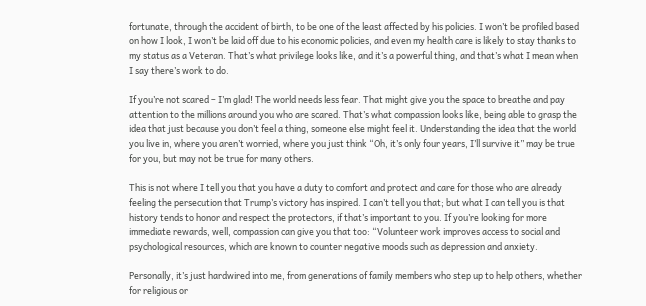fortunate, through the accident of birth, to be one of the least affected by his policies. I won’t be profiled based on how I look, I won’t be laid off due to his economic policies, and even my health care is likely to stay thanks to my status as a Veteran. That’s what privilege looks like, and it’s a powerful thing, and that’s what I mean when I say there’s work to do.

If you’re not scared – I’m glad! The world needs less fear. That might give you the space to breathe and pay attention to the millions around you who are scared. That’s what compassion looks like, being able to grasp the idea that just because you don’t feel a thing, someone else might feel it. Understanding the idea that the world you live in, where you aren’t worried, where you just think “Oh, it’s only four years, I’ll survive it” may be true for you, but may not be true for many others.

This is not where I tell you that you have a duty to comfort and protect and care for those who are already feeling the persecution that Trump’s victory has inspired. I can’t tell you that; but what I can tell you is that history tends to honor and respect the protectors, if that’s important to you. If you’re looking for more immediate rewards, well, compassion can give you that too: “Volunteer work improves access to social and psychological resources, which are known to counter negative moods such as depression and anxiety.

Personally, it’s just hardwired into me, from generations of family members who step up to help others, whether for religious or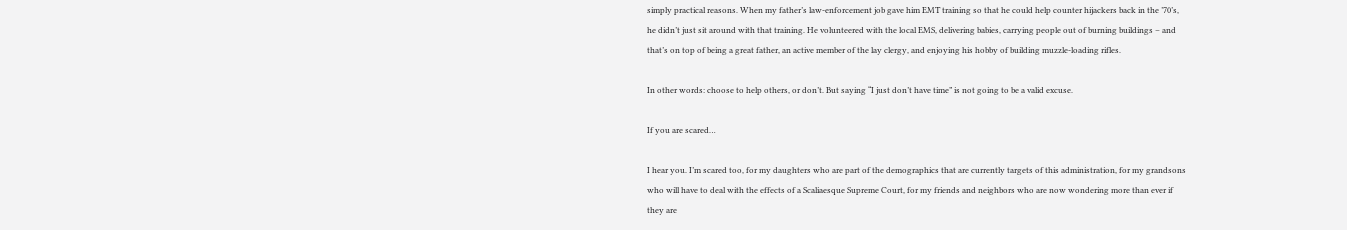simply practical reasons. When my father’s law-enforcement job gave him EMT training so that he could help counter hijackers back in the ’70’s, he didn’t just sit around with that training. He volunteered with the local EMS, delivering babies, carrying people out of burning buildings – and that’s on top of being a great father, an active member of the lay clergy, and enjoying his hobby of building muzzle-loading rifles.

In other words: choose to help others, or don’t. But saying “I just don’t have time” is not going to be a valid excuse.

If you are scared…

I hear you. I’m scared too, for my daughters who are part of the demographics that are currently targets of this administration, for my grandsons who will have to deal with the effects of a Scaliaesque Supreme Court, for my friends and neighbors who are now wondering more than ever if they are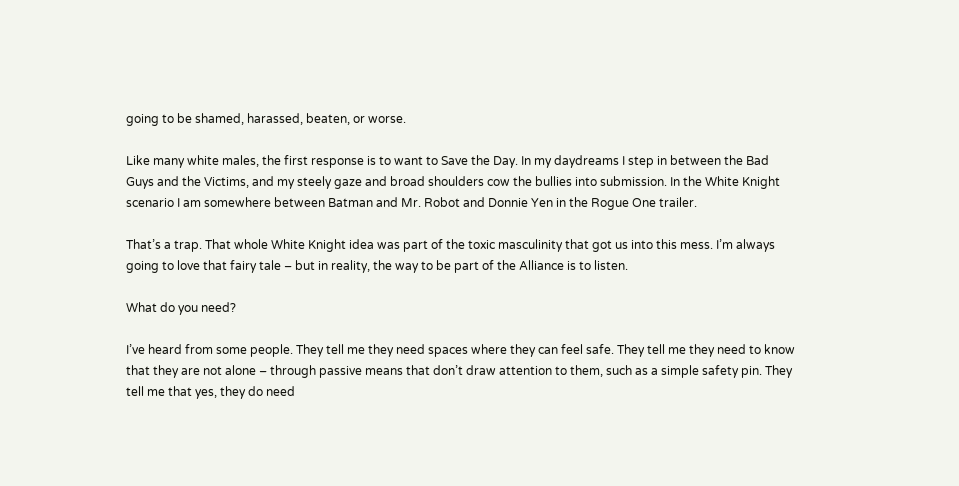going to be shamed, harassed, beaten, or worse.

Like many white males, the first response is to want to Save the Day. In my daydreams I step in between the Bad Guys and the Victims, and my steely gaze and broad shoulders cow the bullies into submission. In the White Knight scenario I am somewhere between Batman and Mr. Robot and Donnie Yen in the Rogue One trailer.

That’s a trap. That whole White Knight idea was part of the toxic masculinity that got us into this mess. I’m always going to love that fairy tale – but in reality, the way to be part of the Alliance is to listen.

What do you need?

I’ve heard from some people. They tell me they need spaces where they can feel safe. They tell me they need to know that they are not alone – through passive means that don’t draw attention to them, such as a simple safety pin. They tell me that yes, they do need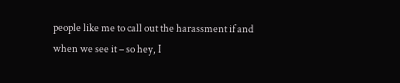people like me to call out the harassment if and when we see it – so hey, I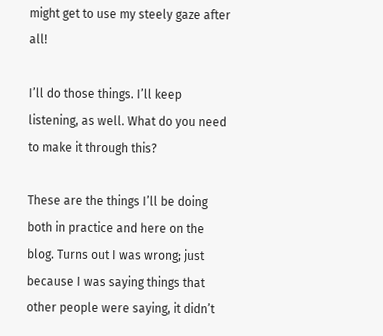might get to use my steely gaze after all!

I’ll do those things. I’ll keep listening, as well. What do you need to make it through this?

These are the things I’ll be doing both in practice and here on the blog. Turns out I was wrong; just because I was saying things that other people were saying, it didn’t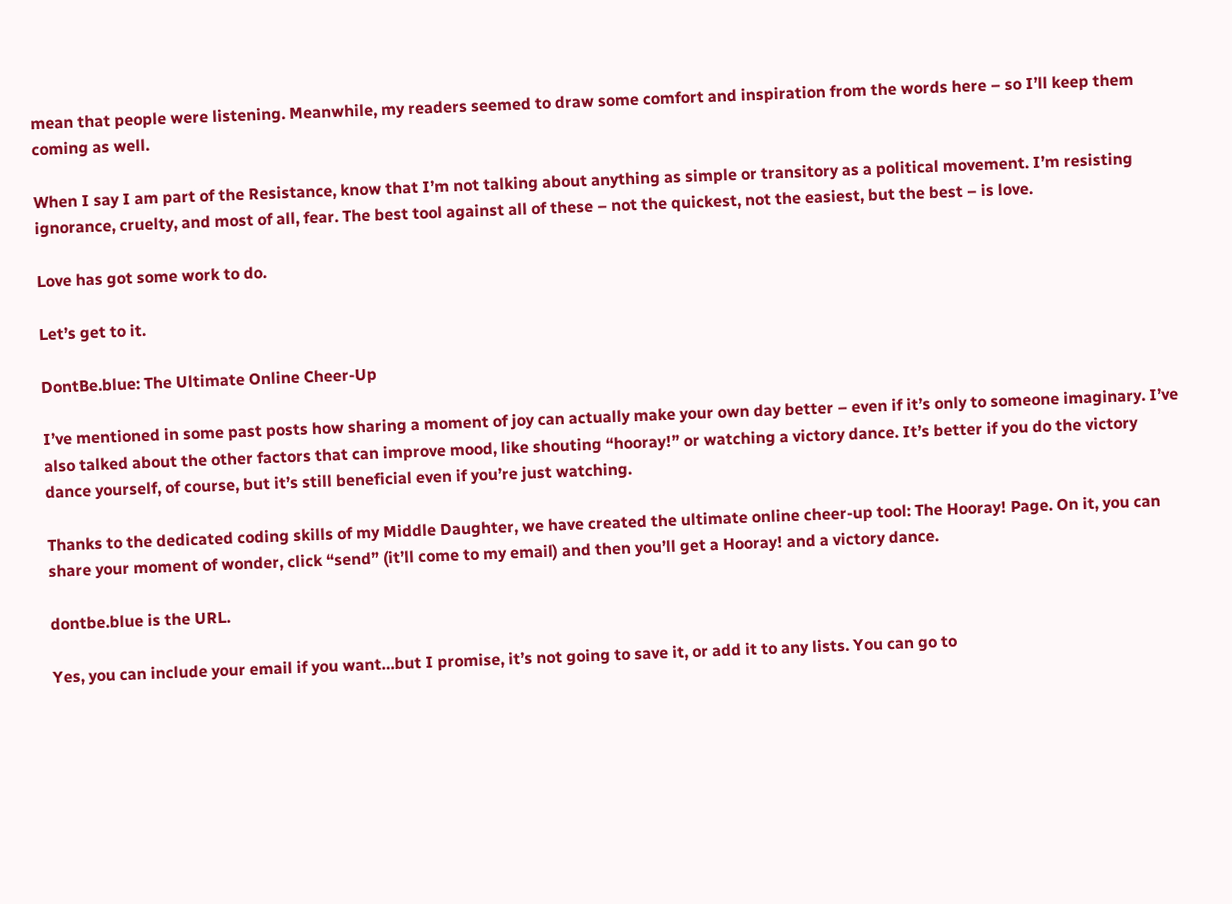mean that people were listening. Meanwhile, my readers seemed to draw some comfort and inspiration from the words here – so I’ll keep them coming as well.

When I say I am part of the Resistance, know that I’m not talking about anything as simple or transitory as a political movement. I’m resisting ignorance, cruelty, and most of all, fear. The best tool against all of these – not the quickest, not the easiest, but the best – is love.

Love has got some work to do.

Let’s get to it.

DontBe.blue: The Ultimate Online Cheer-Up

I’ve mentioned in some past posts how sharing a moment of joy can actually make your own day better – even if it’s only to someone imaginary. I’ve also talked about the other factors that can improve mood, like shouting “hooray!” or watching a victory dance. It’s better if you do the victory dance yourself, of course, but it’s still beneficial even if you’re just watching.

Thanks to the dedicated coding skills of my Middle Daughter, we have created the ultimate online cheer-up tool: The Hooray! Page. On it, you can share your moment of wonder, click “send” (it’ll come to my email) and then you’ll get a Hooray! and a victory dance.

dontbe.blue is the URL.

Yes, you can include your email if you want…but I promise, it’s not going to save it, or add it to any lists. You can go to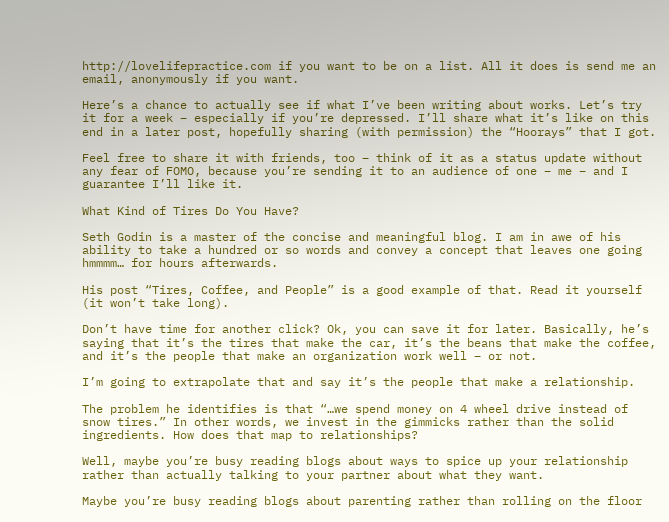http://lovelifepractice.com if you want to be on a list. All it does is send me an email, anonymously if you want.

Here’s a chance to actually see if what I’ve been writing about works. Let’s try it for a week – especially if you’re depressed. I’ll share what it’s like on this end in a later post, hopefully sharing (with permission) the “Hoorays” that I got.

Feel free to share it with friends, too – think of it as a status update without any fear of FOMO, because you’re sending it to an audience of one – me – and I guarantee I’ll like it.

What Kind of Tires Do You Have?

Seth Godin is a master of the concise and meaningful blog. I am in awe of his ability to take a hundred or so words and convey a concept that leaves one going hmmmm… for hours afterwards.

His post “Tires, Coffee, and People” is a good example of that. Read it yourself (it won’t take long).

Don’t have time for another click? Ok, you can save it for later. Basically, he’s saying that it’s the tires that make the car, it’s the beans that make the coffee, and it’s the people that make an organization work well – or not.

I’m going to extrapolate that and say it’s the people that make a relationship.

The problem he identifies is that “…we spend money on 4 wheel drive instead of snow tires.” In other words, we invest in the gimmicks rather than the solid ingredients. How does that map to relationships?

Well, maybe you’re busy reading blogs about ways to spice up your relationship rather than actually talking to your partner about what they want.

Maybe you’re busy reading blogs about parenting rather than rolling on the floor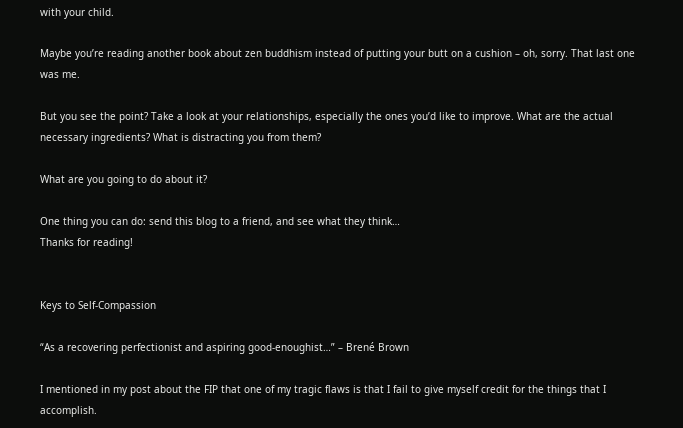with your child.

Maybe you’re reading another book about zen buddhism instead of putting your butt on a cushion – oh, sorry. That last one was me.

But you see the point? Take a look at your relationships, especially the ones you’d like to improve. What are the actual necessary ingredients? What is distracting you from them?

What are you going to do about it?

One thing you can do: send this blog to a friend, and see what they think…
Thanks for reading!


Keys to Self-Compassion

“As a recovering perfectionist and aspiring good-enoughist…” – Brené Brown

I mentioned in my post about the FIP that one of my tragic flaws is that I fail to give myself credit for the things that I accomplish.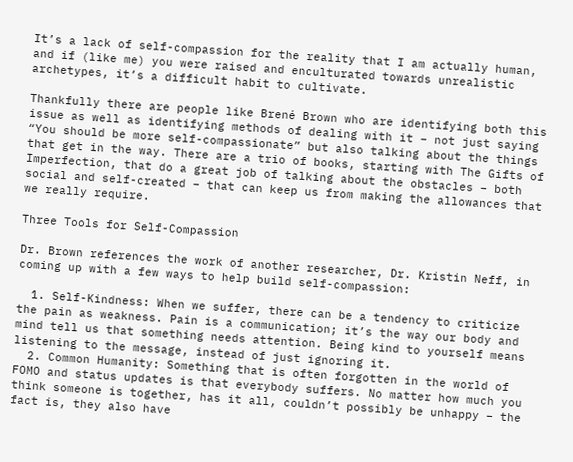It’s a lack of self-compassion for the reality that I am actually human, and if (like me) you were raised and enculturated towards unrealistic archetypes, it’s a difficult habit to cultivate.

Thankfully there are people like Brené Brown who are identifying both this issue as well as identifying methods of dealing with it – not just saying “You should be more self-compassionate” but also talking about the things that get in the way. There are a trio of books, starting with The Gifts of Imperfection, that do a great job of talking about the obstacles – both social and self-created – that can keep us from making the allowances that we really require.

Three Tools for Self-Compassion

Dr. Brown references the work of another researcher, Dr. Kristin Neff, in coming up with a few ways to help build self-compassion:

  1. Self-Kindness: When we suffer, there can be a tendency to criticize the pain as weakness. Pain is a communication; it’s the way our body and mind tell us that something needs attention. Being kind to yourself means listening to the message, instead of just ignoring it.
  2. Common Humanity: Something that is often forgotten in the world of FOMO and status updates is that everybody suffers. No matter how much you think someone is together, has it all, couldn’t possibly be unhappy – the fact is, they also have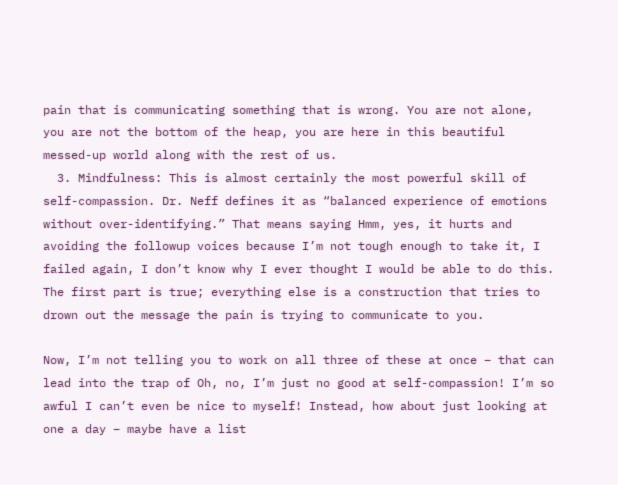pain that is communicating something that is wrong. You are not alone, you are not the bottom of the heap, you are here in this beautiful messed-up world along with the rest of us.
  3. Mindfulness: This is almost certainly the most powerful skill of self-compassion. Dr. Neff defines it as “balanced experience of emotions without over-identifying.” That means saying Hmm, yes, it hurts and avoiding the followup voices because I’m not tough enough to take it, I failed again, I don’t know why I ever thought I would be able to do this. The first part is true; everything else is a construction that tries to drown out the message the pain is trying to communicate to you.

Now, I’m not telling you to work on all three of these at once – that can lead into the trap of Oh, no, I’m just no good at self-compassion! I’m so awful I can’t even be nice to myself! Instead, how about just looking at one a day – maybe have a list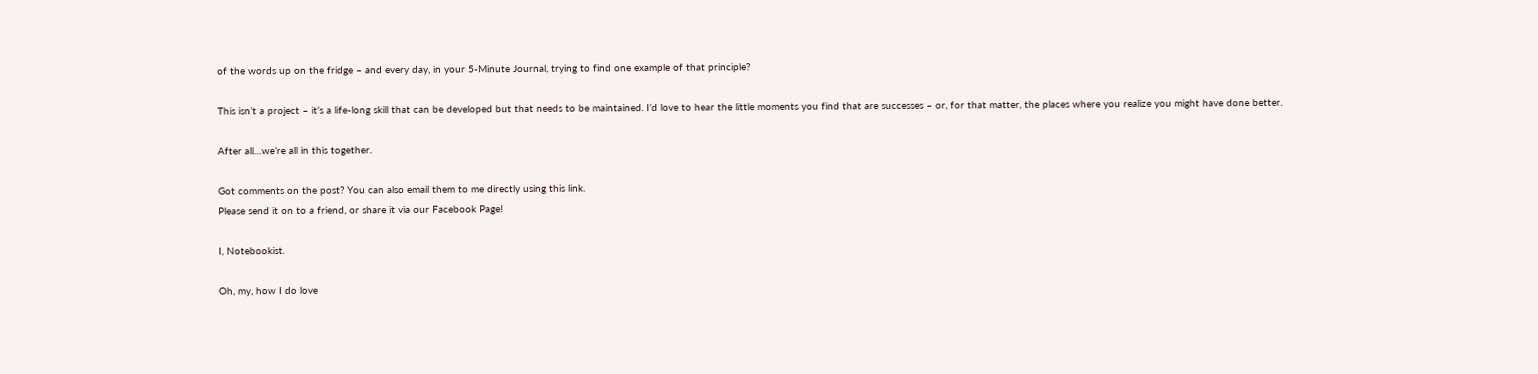of the words up on the fridge – and every day, in your 5-Minute Journal, trying to find one example of that principle?

This isn’t a project – it’s a life-long skill that can be developed but that needs to be maintained. I’d love to hear the little moments you find that are successes – or, for that matter, the places where you realize you might have done better.

After all…we’re all in this together.

Got comments on the post? You can also email them to me directly using this link.
Please send it on to a friend, or share it via our Facebook Page!

I, Notebookist.

Oh, my, how I do love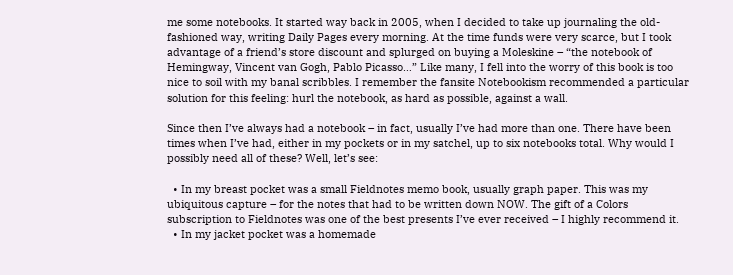me some notebooks. It started way back in 2005, when I decided to take up journaling the old-fashioned way, writing Daily Pages every morning. At the time funds were very scarce, but I took advantage of a friend’s store discount and splurged on buying a Moleskine – “the notebook of Hemingway, Vincent van Gogh, Pablo Picasso…” Like many, I fell into the worry of this book is too nice to soil with my banal scribbles. I remember the fansite Notebookism recommended a particular solution for this feeling: hurl the notebook, as hard as possible, against a wall.

Since then I’ve always had a notebook – in fact, usually I’ve had more than one. There have been times when I’ve had, either in my pockets or in my satchel, up to six notebooks total. Why would I possibly need all of these? Well, let’s see:

  • In my breast pocket was a small Fieldnotes memo book, usually graph paper. This was my ubiquitous capture – for the notes that had to be written down NOW. The gift of a Colors subscription to Fieldnotes was one of the best presents I’ve ever received – I highly recommend it.
  • In my jacket pocket was a homemade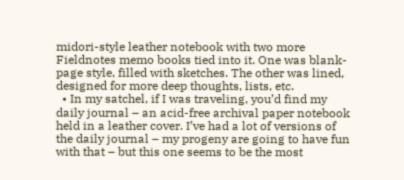midori-style leather notebook with two more Fieldnotes memo books tied into it. One was blank-page style, filled with sketches. The other was lined, designed for more deep thoughts, lists, etc.
  • In my satchel, if I was traveling, you’d find my daily journal – an acid-free archival paper notebook held in a leather cover. I’ve had a lot of versions of the daily journal – my progeny are going to have fun with that – but this one seems to be the most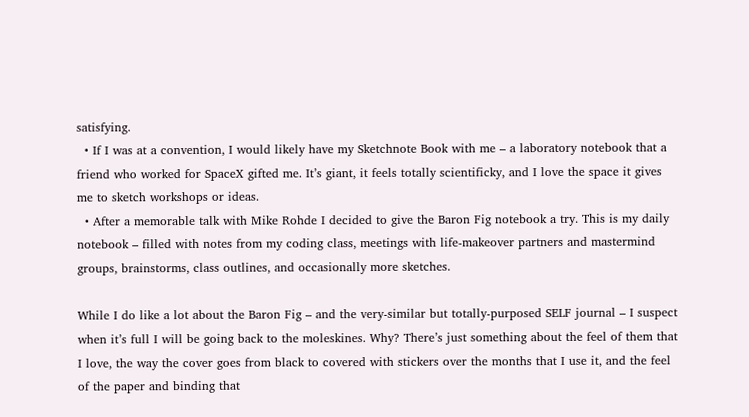satisfying.
  • If I was at a convention, I would likely have my Sketchnote Book with me – a laboratory notebook that a friend who worked for SpaceX gifted me. It’s giant, it feels totally scientificky, and I love the space it gives me to sketch workshops or ideas.
  • After a memorable talk with Mike Rohde I decided to give the Baron Fig notebook a try. This is my daily notebook – filled with notes from my coding class, meetings with life-makeover partners and mastermind groups, brainstorms, class outlines, and occasionally more sketches.

While I do like a lot about the Baron Fig – and the very-similar but totally-purposed SELF journal – I suspect when it’s full I will be going back to the moleskines. Why? There’s just something about the feel of them that I love, the way the cover goes from black to covered with stickers over the months that I use it, and the feel of the paper and binding that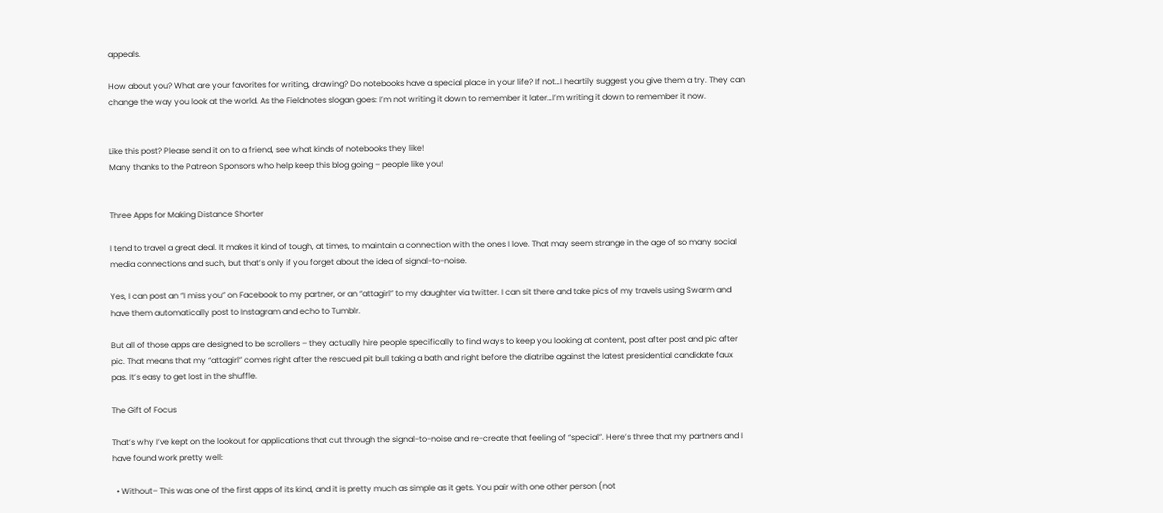appeals.

How about you? What are your favorites for writing, drawing? Do notebooks have a special place in your life? If not…I heartily suggest you give them a try. They can change the way you look at the world. As the Fieldnotes slogan goes: I’m not writing it down to remember it later…I’m writing it down to remember it now.


Like this post? Please send it on to a friend, see what kinds of notebooks they like!
Many thanks to the Patreon Sponsors who help keep this blog going – people like you!


Three Apps for Making Distance Shorter

I tend to travel a great deal. It makes it kind of tough, at times, to maintain a connection with the ones I love. That may seem strange in the age of so many social media connections and such, but that’s only if you forget about the idea of signal-to-noise.

Yes, I can post an “I miss you” on Facebook to my partner, or an “attagirl” to my daughter via twitter. I can sit there and take pics of my travels using Swarm and have them automatically post to Instagram and echo to Tumblr.

But all of those apps are designed to be scrollers – they actually hire people specifically to find ways to keep you looking at content, post after post and pic after pic. That means that my “attagirl” comes right after the rescued pit bull taking a bath and right before the diatribe against the latest presidential candidate faux pas. It’s easy to get lost in the shuffle.

The Gift of Focus

That’s why I’ve kept on the lookout for applications that cut through the signal-to-noise and re-create that feeling of “special”. Here’s three that my partners and I have found work pretty well:

  • Without– This was one of the first apps of its kind, and it is pretty much as simple as it gets. You pair with one other person (not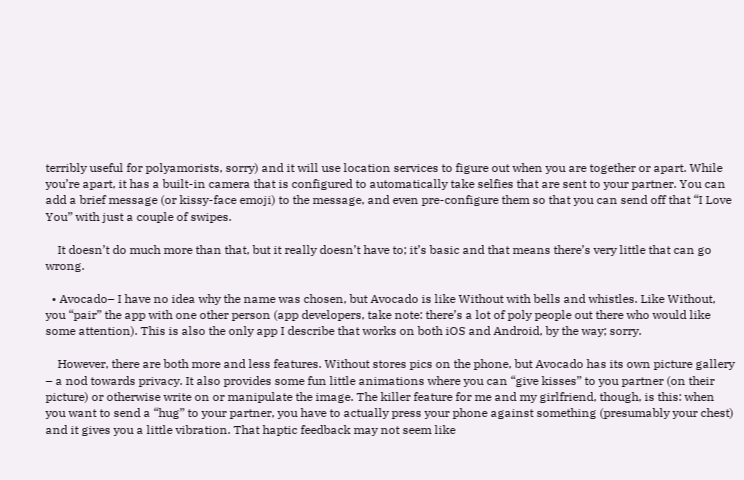terribly useful for polyamorists, sorry) and it will use location services to figure out when you are together or apart. While you’re apart, it has a built-in camera that is configured to automatically take selfies that are sent to your partner. You can add a brief message (or kissy-face emoji) to the message, and even pre-configure them so that you can send off that “I Love You” with just a couple of swipes.

    It doesn’t do much more than that, but it really doesn’t have to; it’s basic and that means there’s very little that can go wrong.

  • Avocado– I have no idea why the name was chosen, but Avocado is like Without with bells and whistles. Like Without, you “pair” the app with one other person (app developers, take note: there’s a lot of poly people out there who would like some attention). This is also the only app I describe that works on both iOS and Android, by the way; sorry.

    However, there are both more and less features. Without stores pics on the phone, but Avocado has its own picture gallery – a nod towards privacy. It also provides some fun little animations where you can “give kisses” to you partner (on their picture) or otherwise write on or manipulate the image. The killer feature for me and my girlfriend, though, is this: when you want to send a “hug” to your partner, you have to actually press your phone against something (presumably your chest) and it gives you a little vibration. That haptic feedback may not seem like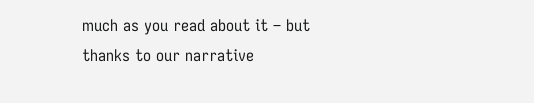much as you read about it – but thanks to our narrative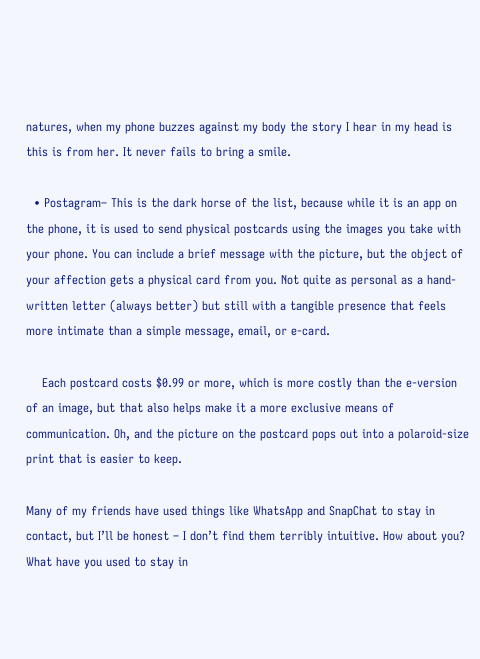natures, when my phone buzzes against my body the story I hear in my head is this is from her. It never fails to bring a smile.

  • Postagram– This is the dark horse of the list, because while it is an app on the phone, it is used to send physical postcards using the images you take with your phone. You can include a brief message with the picture, but the object of your affection gets a physical card from you. Not quite as personal as a hand-written letter (always better) but still with a tangible presence that feels more intimate than a simple message, email, or e-card.

    Each postcard costs $0.99 or more, which is more costly than the e-version of an image, but that also helps make it a more exclusive means of communication. Oh, and the picture on the postcard pops out into a polaroid-size print that is easier to keep.

Many of my friends have used things like WhatsApp and SnapChat to stay in contact, but I’ll be honest – I don’t find them terribly intuitive. How about you? What have you used to stay in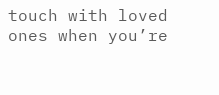touch with loved ones when you’re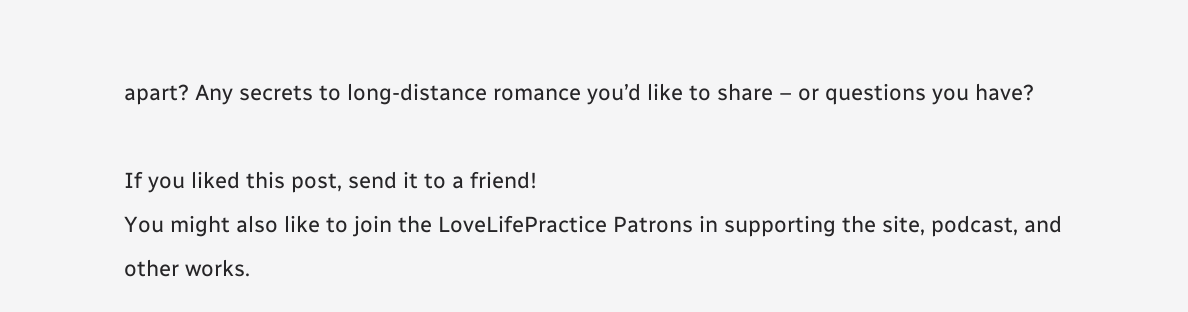apart? Any secrets to long-distance romance you’d like to share – or questions you have?

If you liked this post, send it to a friend!
You might also like to join the LoveLifePractice Patrons in supporting the site, podcast, and other works.